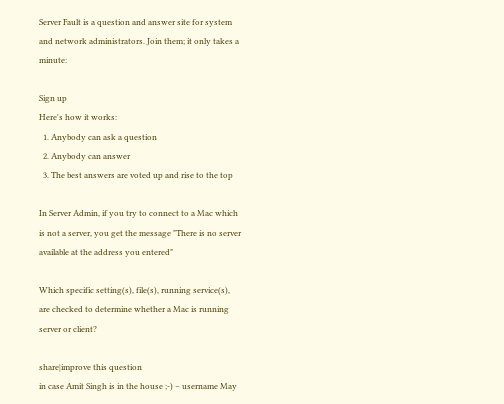Server Fault is a question and answer site for system and network administrators. Join them; it only takes a minute:

Sign up
Here's how it works:
  1. Anybody can ask a question
  2. Anybody can answer
  3. The best answers are voted up and rise to the top

In Server Admin, if you try to connect to a Mac which is not a server, you get the message "There is no server available at the address you entered"

Which specific setting(s), file(s), running service(s), are checked to determine whether a Mac is running server or client?

share|improve this question
in case Amit Singh is in the house ;-) – username May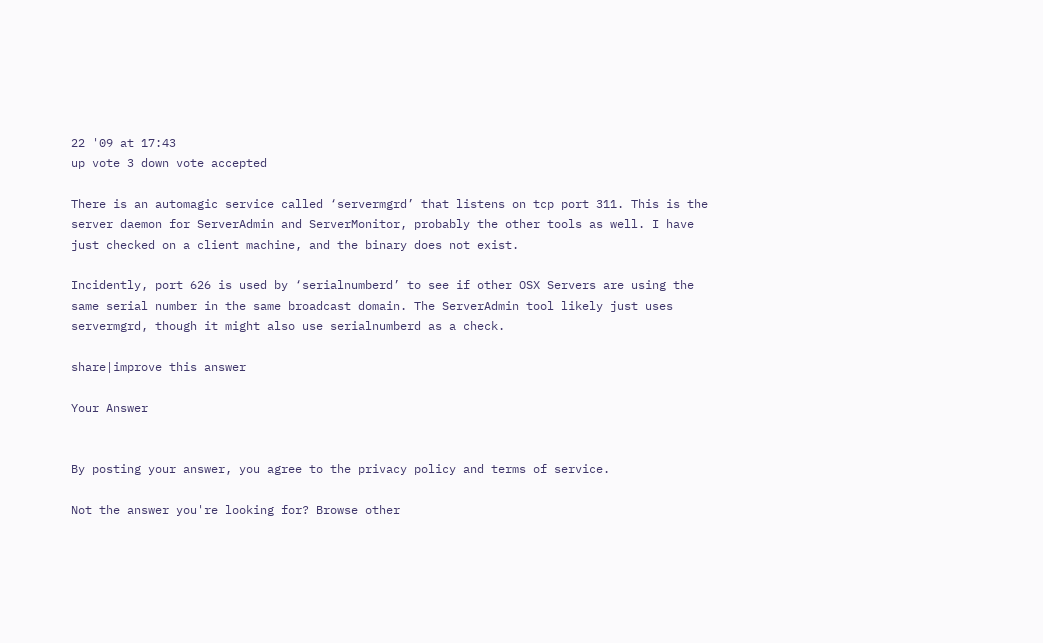22 '09 at 17:43
up vote 3 down vote accepted

There is an automagic service called ‘servermgrd’ that listens on tcp port 311. This is the server daemon for ServerAdmin and ServerMonitor, probably the other tools as well. I have just checked on a client machine, and the binary does not exist.

Incidently, port 626 is used by ‘serialnumberd’ to see if other OSX Servers are using the same serial number in the same broadcast domain. The ServerAdmin tool likely just uses servermgrd, though it might also use serialnumberd as a check.

share|improve this answer

Your Answer


By posting your answer, you agree to the privacy policy and terms of service.

Not the answer you're looking for? Browse other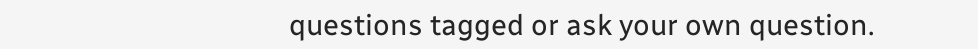questions tagged or ask your own question.